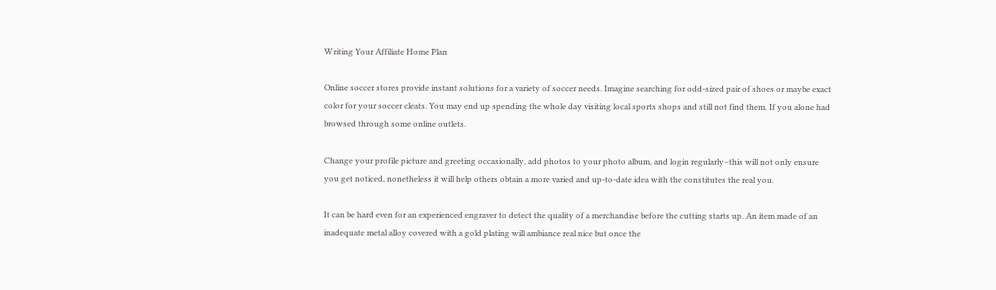Writing Your Affiliate Home Plan

Online soccer stores provide instant solutions for a variety of soccer needs. Imagine searching for odd-sized pair of shoes or maybe exact color for your soccer cleats. You may end up spending the whole day visiting local sports shops and still not find them. If you alone had browsed through some online outlets.

Change your profile picture and greeting occasionally, add photos to your photo album, and login regularly–this will not only ensure you get noticed, nonetheless it will help others obtain a more varied and up-to-date idea with the constitutes the real you.

It can be hard even for an experienced engraver to detect the quality of a merchandise before the cutting starts up. An item made of an inadequate metal alloy covered with a gold plating will ambiance real nice but once the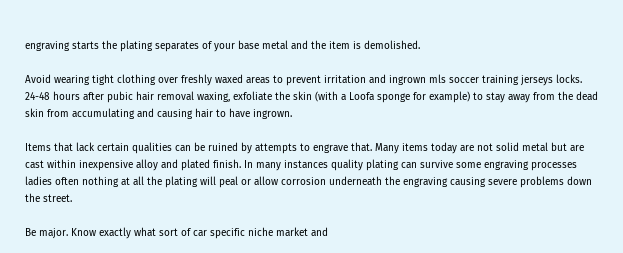engraving starts the plating separates of your base metal and the item is demolished.

Avoid wearing tight clothing over freshly waxed areas to prevent irritation and ingrown mls soccer training jerseys locks. 24-48 hours after pubic hair removal waxing, exfoliate the skin (with a Loofa sponge for example) to stay away from the dead skin from accumulating and causing hair to have ingrown.

Items that lack certain qualities can be ruined by attempts to engrave that. Many items today are not solid metal but are cast within inexpensive alloy and plated finish. In many instances quality plating can survive some engraving processes ladies often nothing at all the plating will peal or allow corrosion underneath the engraving causing severe problems down the street.

Be major. Know exactly what sort of car specific niche market and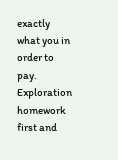exactly what you in order to pay. Exploration homework first and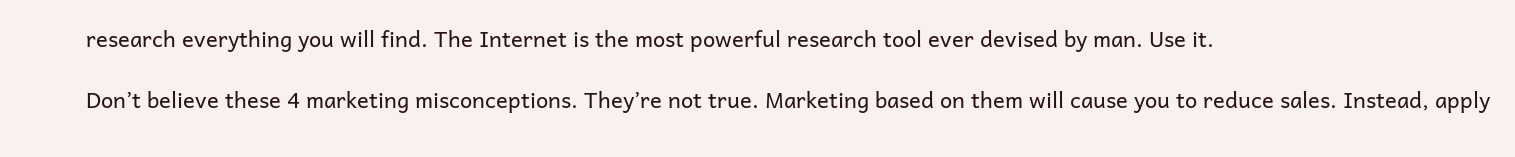research everything you will find. The Internet is the most powerful research tool ever devised by man. Use it.

Don’t believe these 4 marketing misconceptions. They’re not true. Marketing based on them will cause you to reduce sales. Instead, apply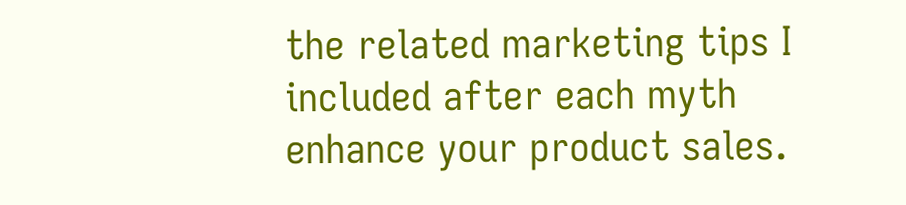the related marketing tips I included after each myth enhance your product sales.